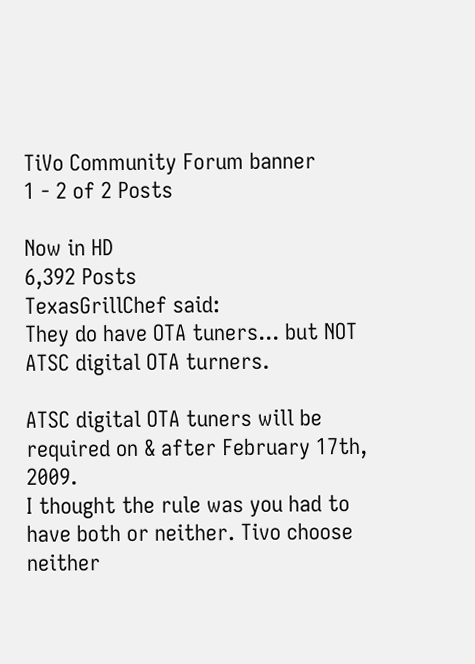TiVo Community Forum banner
1 - 2 of 2 Posts

Now in HD
6,392 Posts
TexasGrillChef said:
They do have OTA tuners... but NOT ATSC digital OTA turners.

ATSC digital OTA tuners will be required on & after February 17th, 2009.
I thought the rule was you had to have both or neither. Tivo choose neither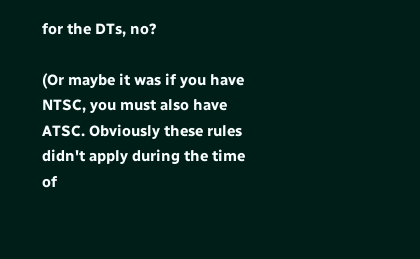for the DTs, no?

(Or maybe it was if you have NTSC, you must also have ATSC. Obviously these rules didn't apply during the time of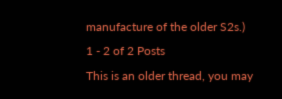manufacture of the older S2s.)
1 - 2 of 2 Posts
This is an older thread, you may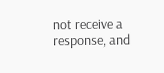not receive a response, and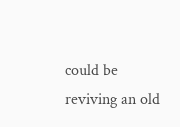could be reviving an old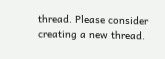thread. Please consider creating a new thread.